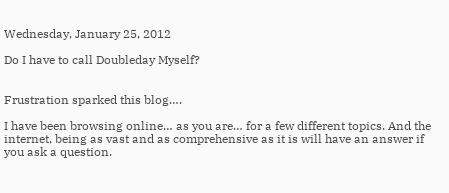Wednesday, January 25, 2012

Do I have to call Doubleday Myself?


Frustration sparked this blog….

I have been browsing online… as you are… for a few different topics. And the internet, being as vast and as comprehensive as it is will have an answer if you ask a question.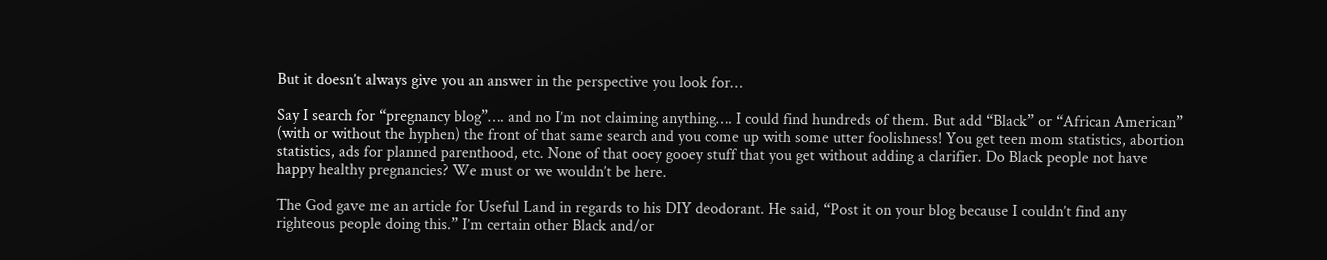But it doesn’t always give you an answer in the perspective you look for…

Say I search for “pregnancy blog”…. and no I’m not claiming anything…. I could find hundreds of them. But add “Black” or “African American” (with or without the hyphen) the front of that same search and you come up with some utter foolishness! You get teen mom statistics, abortion statistics, ads for planned parenthood, etc. None of that ooey gooey stuff that you get without adding a clarifier. Do Black people not have happy healthy pregnancies? We must or we wouldn’t be here.

The God gave me an article for Useful Land in regards to his DIY deodorant. He said, “Post it on your blog because I couldn’t find any righteous people doing this.” I’m certain other Black and/or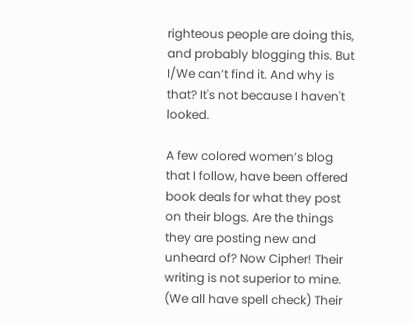righteous people are doing this, and probably blogging this. But I/We can’t find it. And why is that? It's not because I haven't looked.

A few colored women’s blog that I follow, have been offered book deals for what they post on their blogs. Are the things they are posting new and unheard of? Now Cipher! Their writing is not superior to mine. (We all have spell check) Their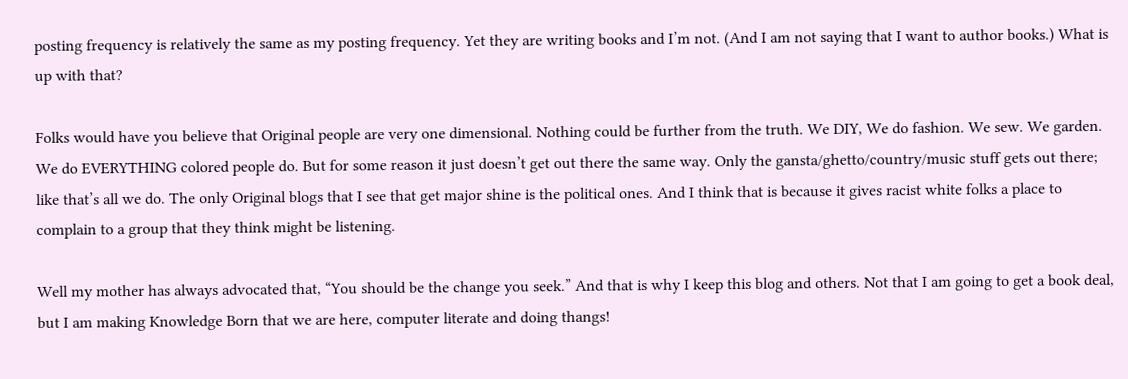posting frequency is relatively the same as my posting frequency. Yet they are writing books and I’m not. (And I am not saying that I want to author books.) What is up with that?

Folks would have you believe that Original people are very one dimensional. Nothing could be further from the truth. We DIY, We do fashion. We sew. We garden. We do EVERYTHING colored people do. But for some reason it just doesn’t get out there the same way. Only the gansta/ghetto/country/music stuff gets out there; like that’s all we do. The only Original blogs that I see that get major shine is the political ones. And I think that is because it gives racist white folks a place to complain to a group that they think might be listening.

Well my mother has always advocated that, “You should be the change you seek.” And that is why I keep this blog and others. Not that I am going to get a book deal, but I am making Knowledge Born that we are here, computer literate and doing thangs!